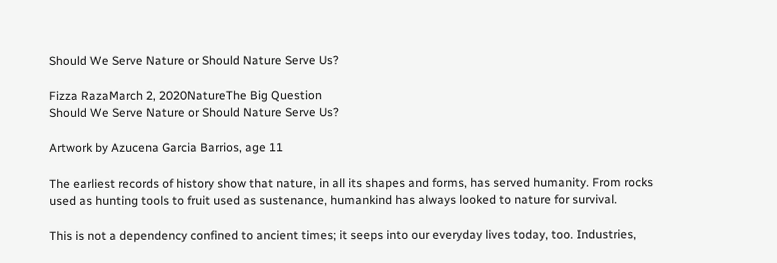Should We Serve Nature or Should Nature Serve Us?

Fizza RazaMarch 2, 2020NatureThe Big Question
Should We Serve Nature or Should Nature Serve Us?

Artwork by Azucena Garcia Barrios, age 11

The earliest records of history show that nature, in all its shapes and forms, has served humanity. From rocks used as hunting tools to fruit used as sustenance, humankind has always looked to nature for survival.

This is not a dependency confined to ancient times; it seeps into our everyday lives today, too. Industries,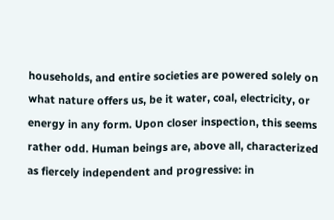households, and entire societies are powered solely on what nature offers us, be it water, coal, electricity, or energy in any form. Upon closer inspection, this seems rather odd. Human beings are, above all, characterized as fiercely independent and progressive: in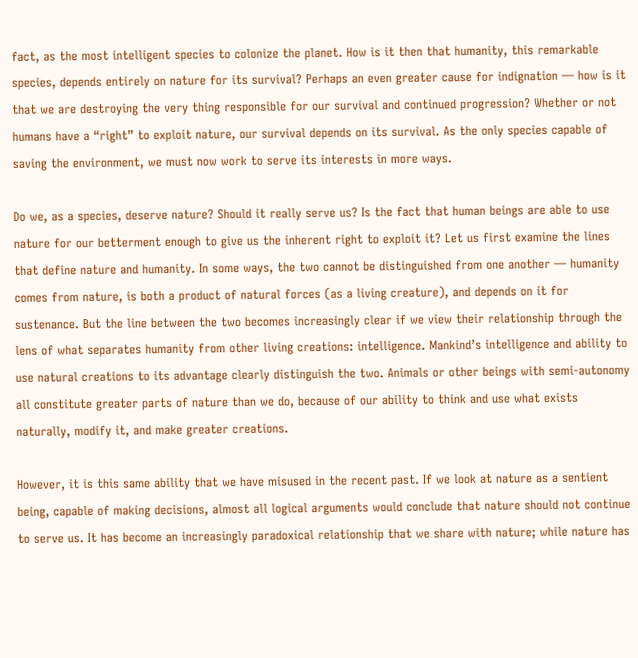fact, as the most intelligent species to colonize the planet. How is it then that humanity, this remarkable species, depends entirely on nature for its survival? Perhaps an even greater cause for indignation — how is it that we are destroying the very thing responsible for our survival and continued progression? Whether or not humans have a “right” to exploit nature, our survival depends on its survival. As the only species capable of saving the environment, we must now work to serve its interests in more ways.

Do we, as a species, deserve nature? Should it really serve us? Is the fact that human beings are able to use nature for our betterment enough to give us the inherent right to exploit it? Let us first examine the lines that define nature and humanity. In some ways, the two cannot be distinguished from one another — humanity comes from nature, is both a product of natural forces (as a living creature), and depends on it for sustenance. But the line between the two becomes increasingly clear if we view their relationship through the lens of what separates humanity from other living creations: intelligence. Mankind’s intelligence and ability to use natural creations to its advantage clearly distinguish the two. Animals or other beings with semi-autonomy all constitute greater parts of nature than we do, because of our ability to think and use what exists naturally, modify it, and make greater creations.

However, it is this same ability that we have misused in the recent past. If we look at nature as a sentient being, capable of making decisions, almost all logical arguments would conclude that nature should not continue to serve us. It has become an increasingly paradoxical relationship that we share with nature; while nature has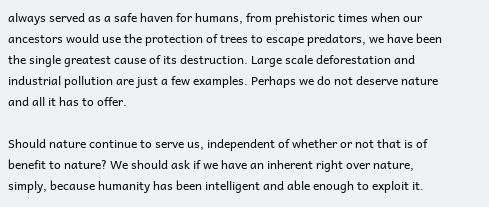always served as a safe haven for humans, from prehistoric times when our ancestors would use the protection of trees to escape predators, we have been the single greatest cause of its destruction. Large scale deforestation and industrial pollution are just a few examples. Perhaps we do not deserve nature and all it has to offer.

Should nature continue to serve us, independent of whether or not that is of benefit to nature? We should ask if we have an inherent right over nature, simply, because humanity has been intelligent and able enough to exploit it.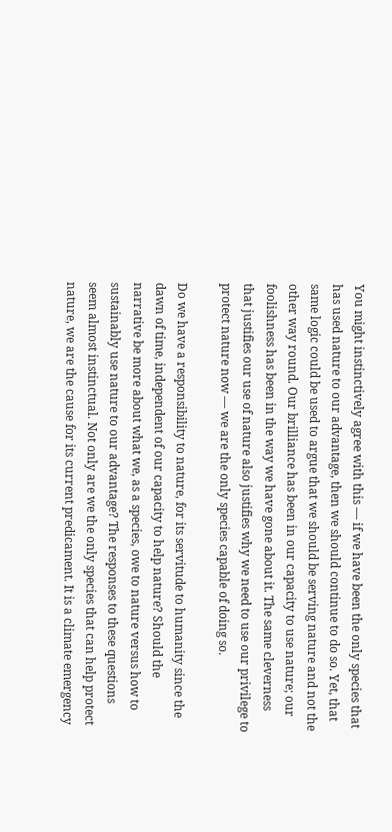You might instinctively agree with this — if we have been the only species that has used nature to our advantage, then we should continue to do so. Yet, that same logic could be used to argue that we should be serving nature and not the other way round. Our brilliance has been in our capacity to use nature; our foolishness has been in the way we have gone about it. The same cleverness that justifies our use of nature also justifies why we need to use our privilege to protect nature now — we are the only species capable of doing so.

Do we have a responsibility to nature, for its servitude to humanity since the dawn of time, independent of our capacity to help nature? Should the narrative be more about what we, as a species, owe to nature versus how to sustainably use nature to our advantage? The responses to these questions seem almost instinctual. Not only are we the only species that can help protect nature, we are the cause for its current predicament. It is a climate emergency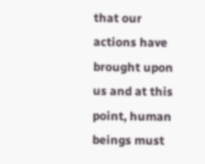that our actions have brought upon us and at this point, human beings must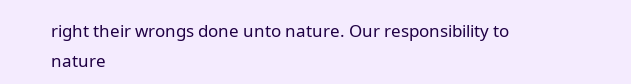right their wrongs done unto nature. Our responsibility to nature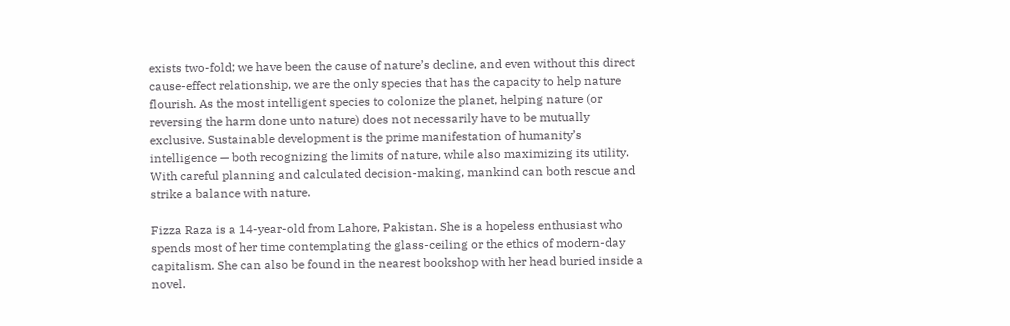exists two-fold; we have been the cause of nature’s decline, and even without this direct cause-effect relationship, we are the only species that has the capacity to help nature flourish. As the most intelligent species to colonize the planet, helping nature (or reversing the harm done unto nature) does not necessarily have to be mutually exclusive. Sustainable development is the prime manifestation of humanity’s intelligence — both recognizing the limits of nature, while also maximizing its utility. With careful planning and calculated decision-making, mankind can both rescue and strike a balance with nature.

Fizza Raza is a 14-year-old from Lahore, Pakistan. She is a hopeless enthusiast who spends most of her time contemplating the glass-ceiling or the ethics of modern-day capitalism. She can also be found in the nearest bookshop with her head buried inside a novel.